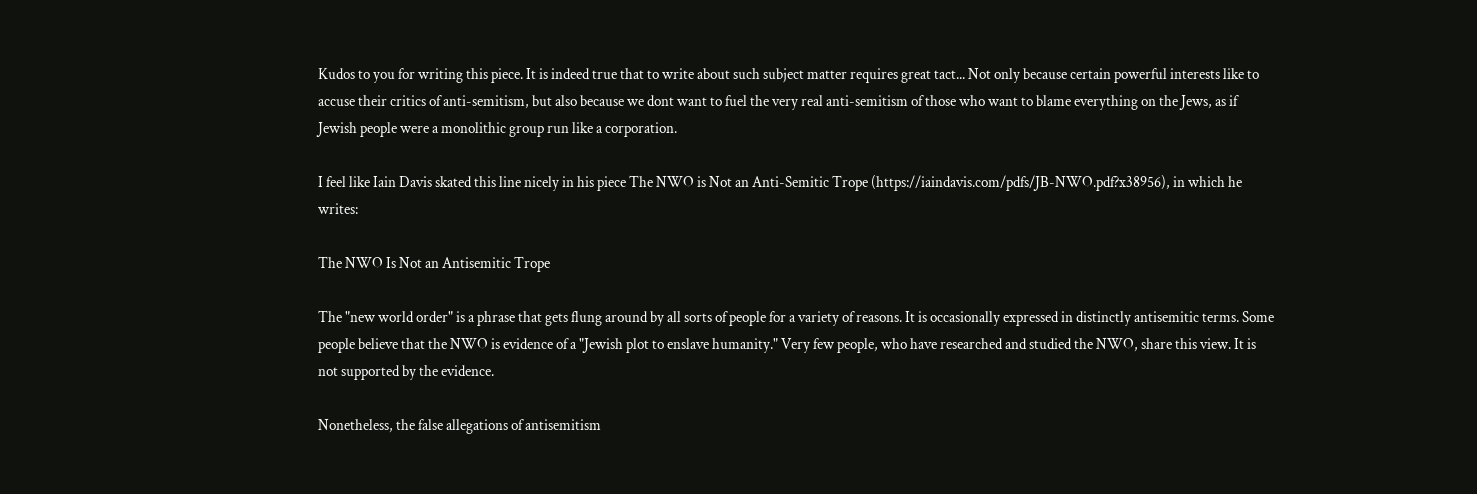Kudos to you for writing this piece. It is indeed true that to write about such subject matter requires great tact... Not only because certain powerful interests like to accuse their critics of anti-semitism, but also because we dont want to fuel the very real anti-semitism of those who want to blame everything on the Jews, as if Jewish people were a monolithic group run like a corporation.

I feel like Iain Davis skated this line nicely in his piece The NWO is Not an Anti-Semitic Trope (https://iaindavis.com/pdfs/JB-NWO.pdf?x38956), in which he writes:

The NWO Is Not an Antisemitic Trope

The "new world order" is a phrase that gets flung around by all sorts of people for a variety of reasons. It is occasionally expressed in distinctly antisemitic terms. Some people believe that the NWO is evidence of a "Jewish plot to enslave humanity." Very few people, who have researched and studied the NWO, share this view. It is not supported by the evidence.

Nonetheless, the false allegations of antisemitism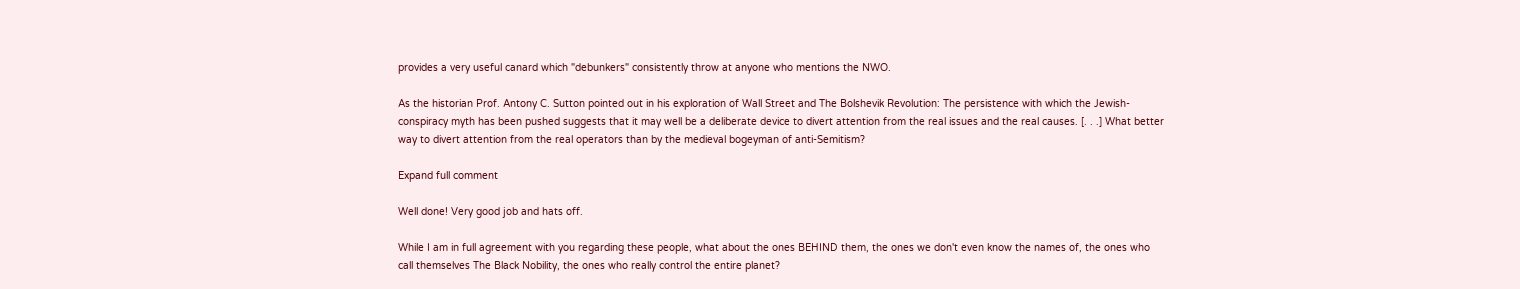provides a very useful canard which "debunkers" consistently throw at anyone who mentions the NWO.

As the historian Prof. Antony C. Sutton pointed out in his exploration of Wall Street and The Bolshevik Revolution: The persistence with which the Jewish-conspiracy myth has been pushed suggests that it may well be a deliberate device to divert attention from the real issues and the real causes. [. . .] What better way to divert attention from the real operators than by the medieval bogeyman of anti-Semitism?

Expand full comment

Well done! Very good job and hats off.

While I am in full agreement with you regarding these people, what about the ones BEHIND them, the ones we don't even know the names of, the ones who call themselves The Black Nobility, the ones who really control the entire planet?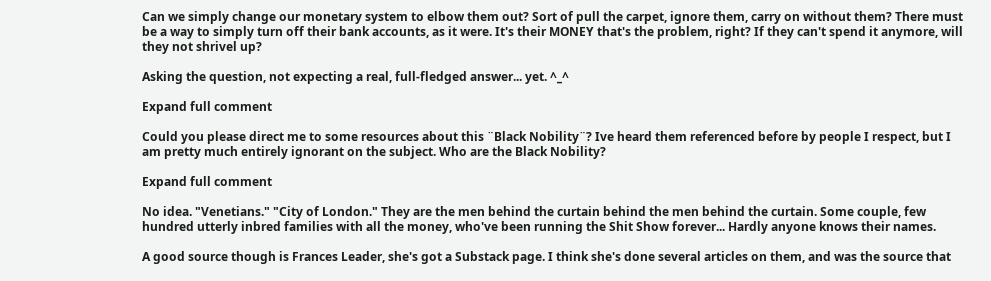Can we simply change our monetary system to elbow them out? Sort of pull the carpet, ignore them, carry on without them? There must be a way to simply turn off their bank accounts, as it were. It's their MONEY that's the problem, right? If they can't spend it anymore, will they not shrivel up?

Asking the question, not expecting a real, full-fledged answer... yet. ^_^

Expand full comment

Could you please direct me to some resources about this ¨Black Nobility¨? Ive heard them referenced before by people I respect, but I am pretty much entirely ignorant on the subject. Who are the Black Nobility?

Expand full comment

No idea. "Venetians." "City of London." They are the men behind the curtain behind the men behind the curtain. Some couple, few hundred utterly inbred families with all the money, who've been running the Shit Show forever... Hardly anyone knows their names.

A good source though is Frances Leader, she's got a Substack page. I think she's done several articles on them, and was the source that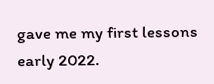gave me my first lessons early 2022.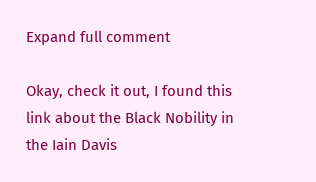Expand full comment

Okay, check it out, I found this link about the Black Nobility in the Iain Davis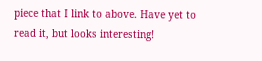piece that I link to above. Have yet to read it, but looks interesting!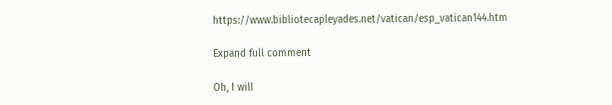https://www.bibliotecapleyades.net/vatican/esp_vatican144.htm

Expand full comment

Oh, I will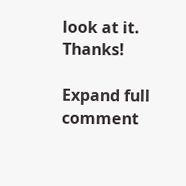look at it. Thanks!

Expand full comment